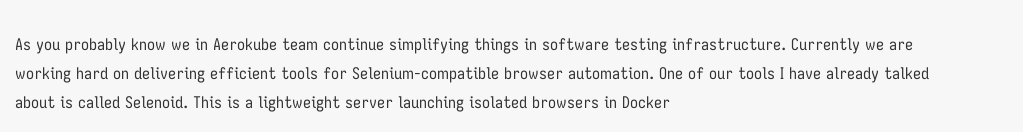As you probably know we in Aerokube team continue simplifying things in software testing infrastructure. Currently we are working hard on delivering efficient tools for Selenium-compatible browser automation. One of our tools I have already talked about is called Selenoid. This is a lightweight server launching isolated browsers in Docker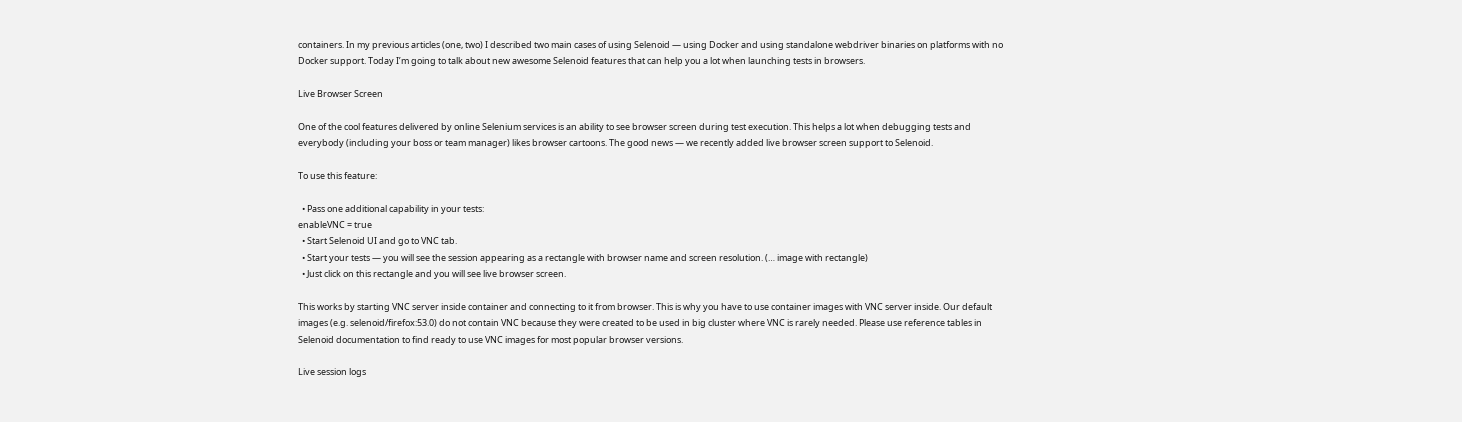containers. In my previous articles (one, two) I described two main cases of using Selenoid — using Docker and using standalone webdriver binaries on platforms with no Docker support. Today I’m going to talk about new awesome Selenoid features that can help you a lot when launching tests in browsers.

Live Browser Screen

One of the cool features delivered by online Selenium services is an ability to see browser screen during test execution. This helps a lot when debugging tests and everybody (including your boss or team manager) likes browser cartoons. The good news — we recently added live browser screen support to Selenoid.

To use this feature:

  • Pass one additional capability in your tests:
enableVNC = true
  • Start Selenoid UI and go to VNC tab.
  • Start your tests — you will see the session appearing as a rectangle with browser name and screen resolution. (… image with rectangle)
  • Just click on this rectangle and you will see live browser screen.

This works by starting VNC server inside container and connecting to it from browser. This is why you have to use container images with VNC server inside. Our default images (e.g. selenoid/firefox:53.0) do not contain VNC because they were created to be used in big cluster where VNC is rarely needed. Please use reference tables in Selenoid documentation to find ready to use VNC images for most popular browser versions.

Live session logs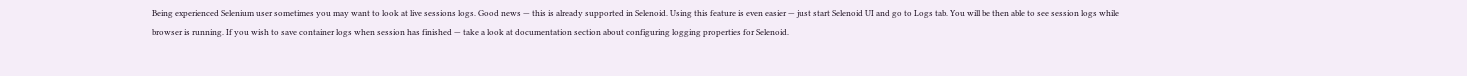Being experienced Selenium user sometimes you may want to look at live sessions logs. Good news — this is already supported in Selenoid. Using this feature is even easier — just start Selenoid UI and go to Logs tab. You will be then able to see session logs while browser is running. If you wish to save container logs when session has finished — take a look at documentation section about configuring logging properties for Selenoid.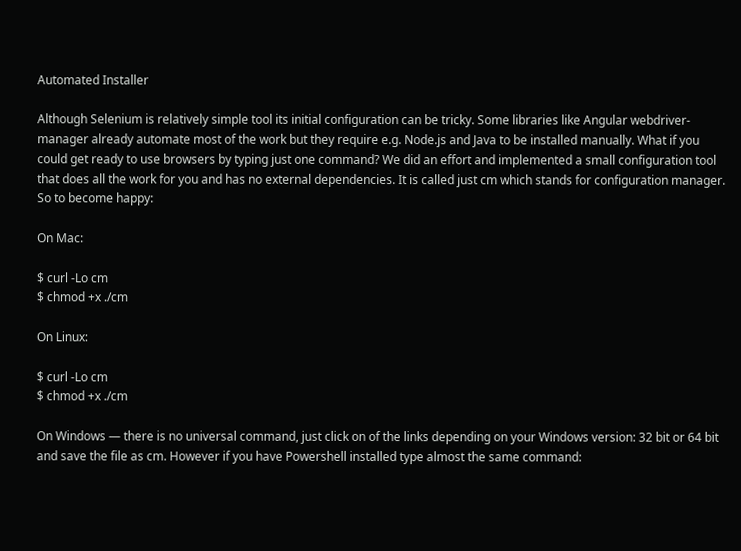Automated Installer

Although Selenium is relatively simple tool its initial configuration can be tricky. Some libraries like Angular webdriver-manager already automate most of the work but they require e.g. Node.js and Java to be installed manually. What if you could get ready to use browsers by typing just one command? We did an effort and implemented a small configuration tool that does all the work for you and has no external dependencies. It is called just cm which stands for configuration manager. So to become happy:

On Mac:

$ curl -Lo cm
$ chmod +x ./cm

On Linux:

$ curl -Lo cm
$ chmod +x ./cm

On Windows — there is no universal command, just click on of the links depending on your Windows version: 32 bit or 64 bit and save the file as cm. However if you have Powershell installed type almost the same command: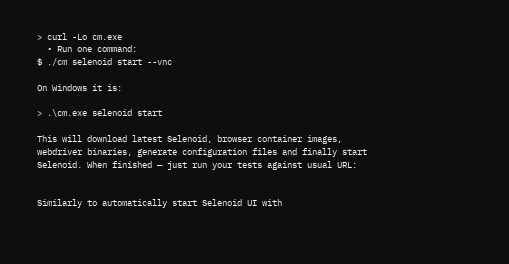> curl -Lo cm.exe
  • Run one command:
$ ./cm selenoid start --vnc

On Windows it is:

> .\cm.exe selenoid start

This will download latest Selenoid, browser container images, webdriver binaries, generate configuration files and finally start Selenoid. When finished — just run your tests against usual URL:


Similarly to automatically start Selenoid UI with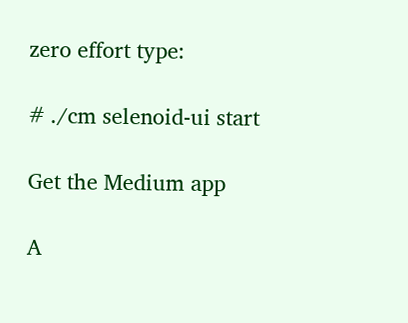zero effort type:

# ./cm selenoid-ui start

Get the Medium app

A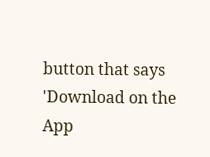button that says 'Download on the App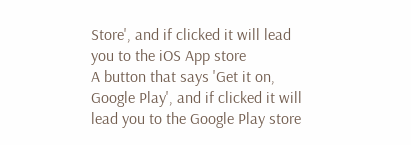Store', and if clicked it will lead you to the iOS App store
A button that says 'Get it on, Google Play', and if clicked it will lead you to the Google Play store